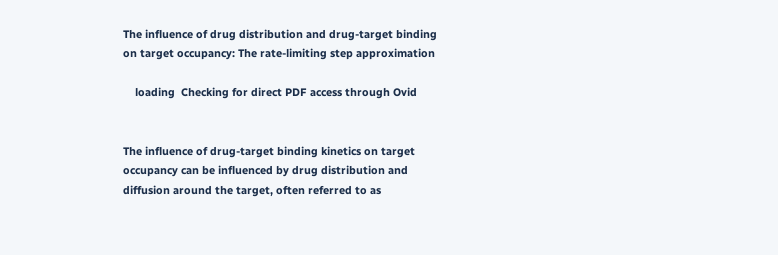The influence of drug distribution and drug-target binding on target occupancy: The rate-limiting step approximation

    loading  Checking for direct PDF access through Ovid


The influence of drug-target binding kinetics on target occupancy can be influenced by drug distribution and diffusion around the target, often referred to as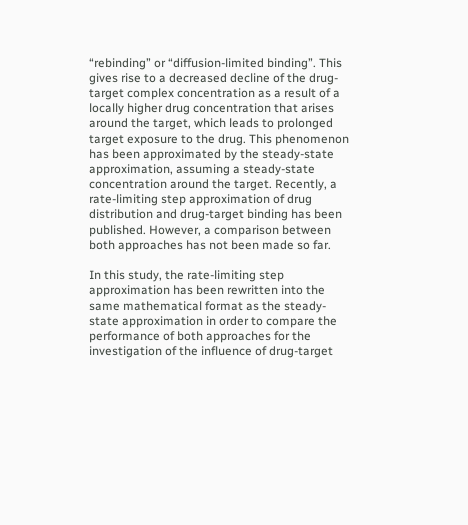“rebinding” or “diffusion-limited binding”. This gives rise to a decreased decline of the drug-target complex concentration as a result of a locally higher drug concentration that arises around the target, which leads to prolonged target exposure to the drug. This phenomenon has been approximated by the steady-state approximation, assuming a steady-state concentration around the target. Recently, a rate-limiting step approximation of drug distribution and drug-target binding has been published. However, a comparison between both approaches has not been made so far.

In this study, the rate-limiting step approximation has been rewritten into the same mathematical format as the steady-state approximation in order to compare the performance of both approaches for the investigation of the influence of drug-target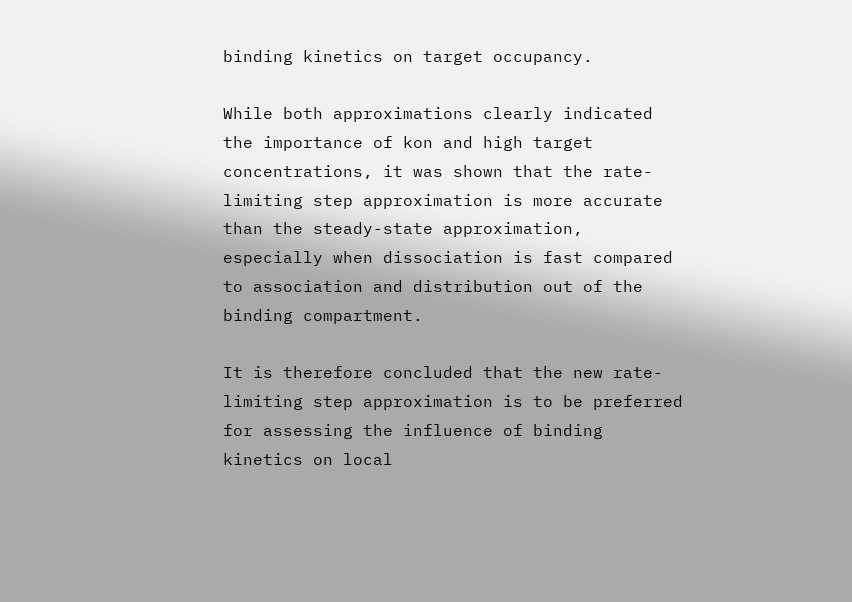binding kinetics on target occupancy.

While both approximations clearly indicated the importance of kon and high target concentrations, it was shown that the rate-limiting step approximation is more accurate than the steady-state approximation, especially when dissociation is fast compared to association and distribution out of the binding compartment.

It is therefore concluded that the new rate-limiting step approximation is to be preferred for assessing the influence of binding kinetics on local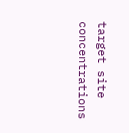target site concentrations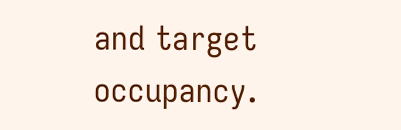and target occupancy.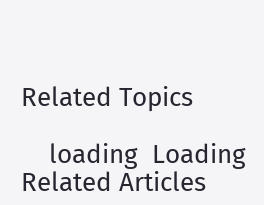Related Topics

    loading  Loading Related Articles